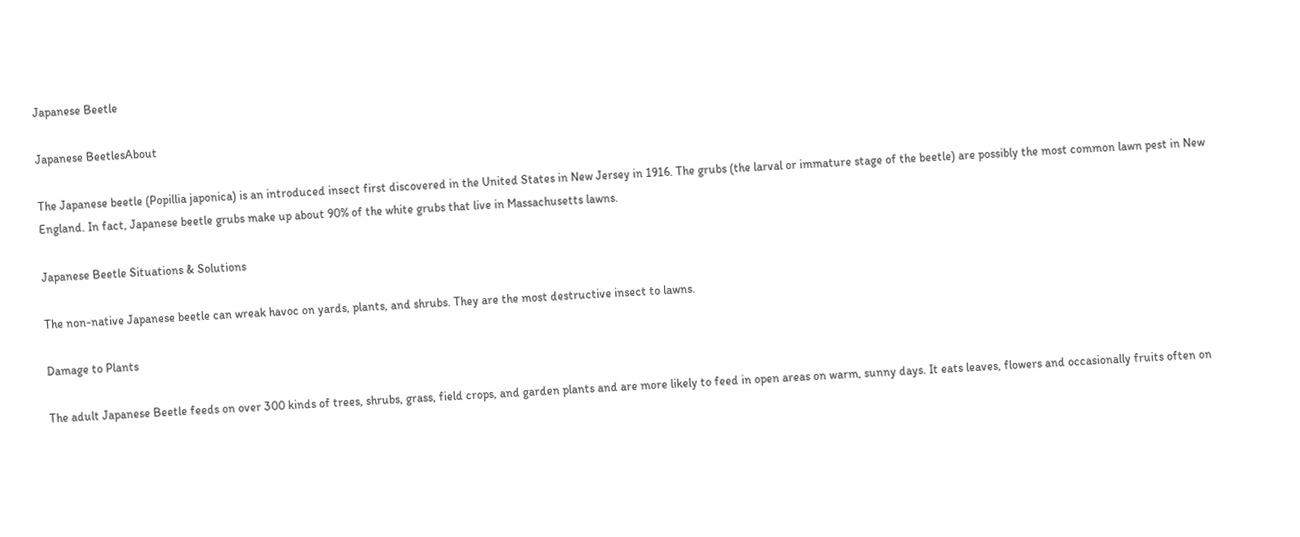Japanese Beetle

Japanese BeetlesAbout

The Japanese beetle (Popillia japonica) is an introduced insect first discovered in the United States in New Jersey in 1916. The grubs (the larval or immature stage of the beetle) are possibly the most common lawn pest in New England. In fact, Japanese beetle grubs make up about 90% of the white grubs that live in Massachusetts lawns.

Japanese Beetle Situations & Solutions

The non-native Japanese beetle can wreak havoc on yards, plants, and shrubs. They are the most destructive insect to lawns.

Damage to Plants

The adult Japanese Beetle feeds on over 300 kinds of trees, shrubs, grass, field crops, and garden plants and are more likely to feed in open areas on warm, sunny days. It eats leaves, flowers and occasionally fruits often on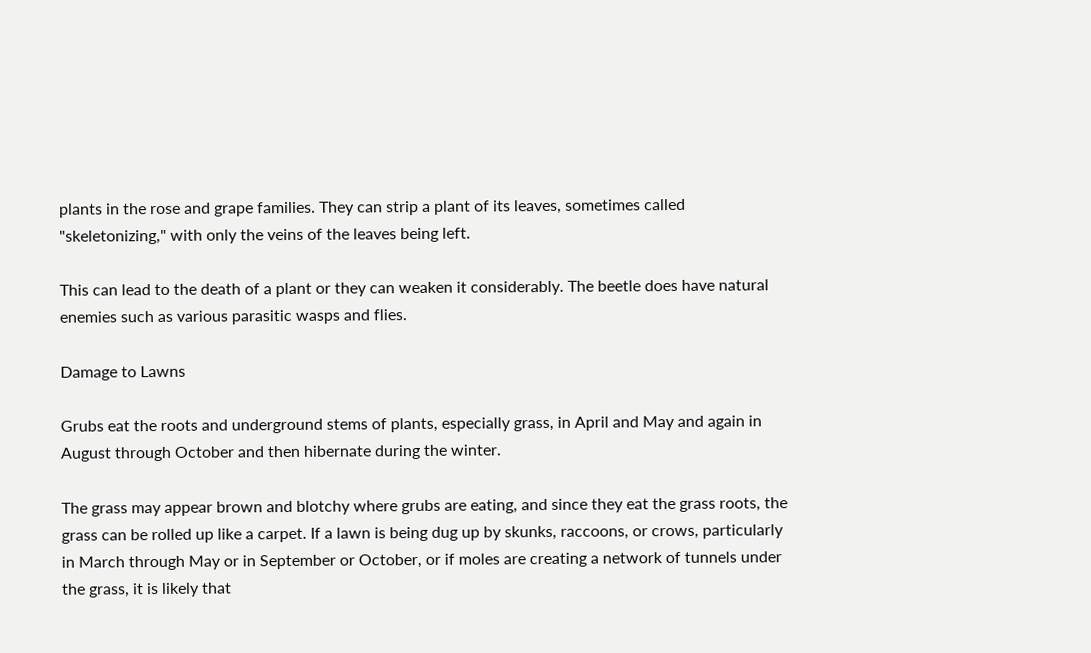plants in the rose and grape families. They can strip a plant of its leaves, sometimes called "skeletonizing," with only the veins of the leaves being left.

This can lead to the death of a plant or they can weaken it considerably. The beetle does have natural enemies such as various parasitic wasps and flies.

Damage to Lawns

Grubs eat the roots and underground stems of plants, especially grass, in April and May and again in August through October and then hibernate during the winter.

The grass may appear brown and blotchy where grubs are eating, and since they eat the grass roots, the grass can be rolled up like a carpet. If a lawn is being dug up by skunks, raccoons, or crows, particularly in March through May or in September or October, or if moles are creating a network of tunnels under the grass, it is likely that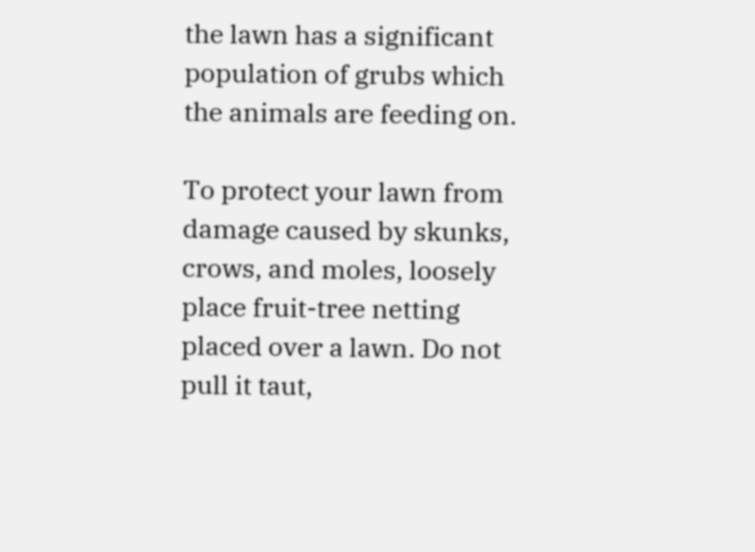the lawn has a significant population of grubs which the animals are feeding on.

To protect your lawn from damage caused by skunks, crows, and moles, loosely place fruit-tree netting placed over a lawn. Do not pull it taut,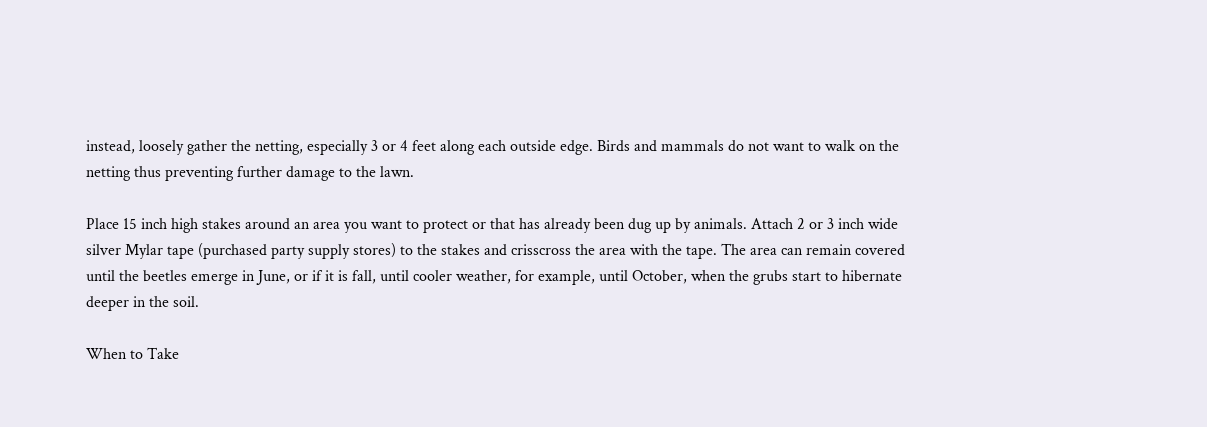instead, loosely gather the netting, especially 3 or 4 feet along each outside edge. Birds and mammals do not want to walk on the netting thus preventing further damage to the lawn.

Place 15 inch high stakes around an area you want to protect or that has already been dug up by animals. Attach 2 or 3 inch wide silver Mylar tape (purchased party supply stores) to the stakes and crisscross the area with the tape. The area can remain covered until the beetles emerge in June, or if it is fall, until cooler weather, for example, until October, when the grubs start to hibernate deeper in the soil.

When to Take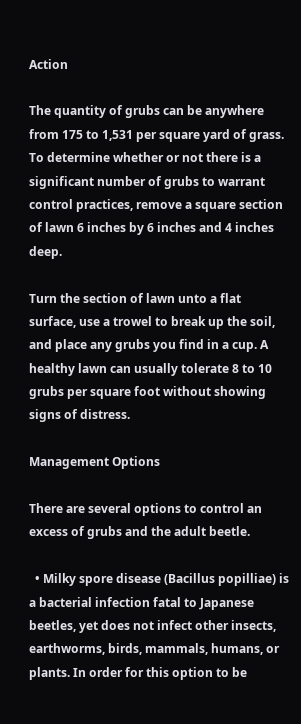Action

The quantity of grubs can be anywhere from 175 to 1,531 per square yard of grass. To determine whether or not there is a significant number of grubs to warrant control practices, remove a square section of lawn 6 inches by 6 inches and 4 inches deep.

Turn the section of lawn unto a flat surface, use a trowel to break up the soil, and place any grubs you find in a cup. A healthy lawn can usually tolerate 8 to 10 grubs per square foot without showing signs of distress.

Management Options

There are several options to control an excess of grubs and the adult beetle.

  • Milky spore disease (Bacillus popilliae) is a bacterial infection fatal to Japanese beetles, yet does not infect other insects, earthworms, birds, mammals, humans, or plants. In order for this option to be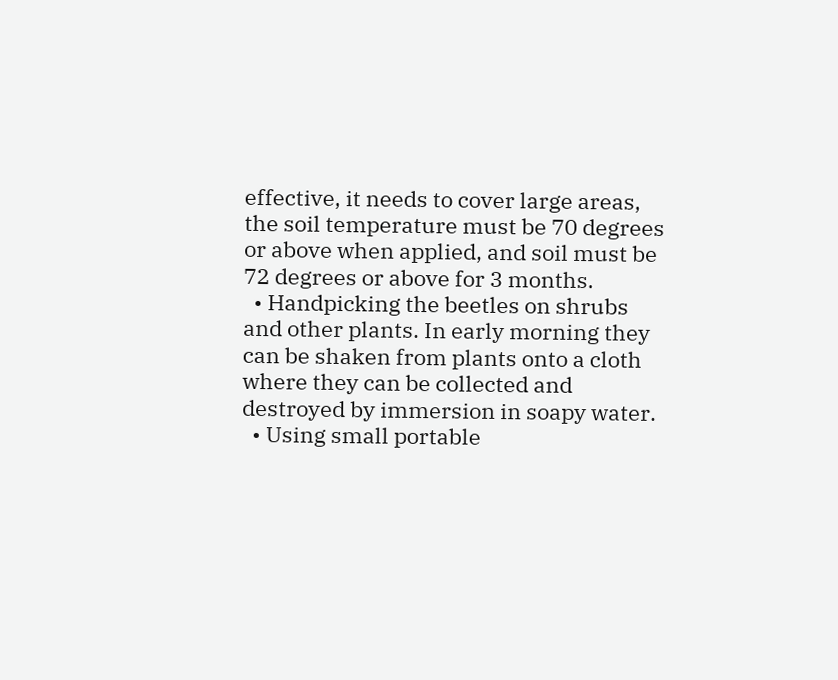effective, it needs to cover large areas, the soil temperature must be 70 degrees or above when applied, and soil must be 72 degrees or above for 3 months.
  • Handpicking the beetles on shrubs and other plants. In early morning they can be shaken from plants onto a cloth where they can be collected and destroyed by immersion in soapy water.
  • Using small portable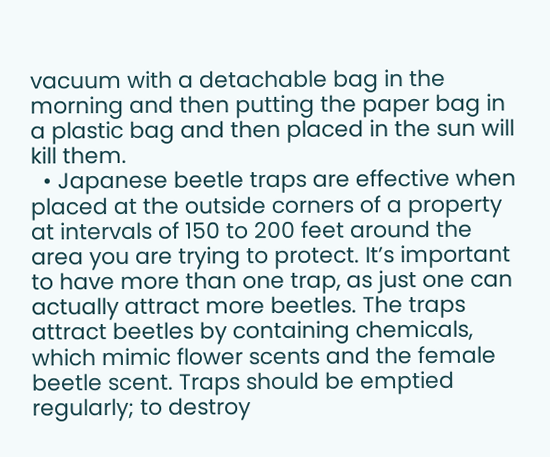vacuum with a detachable bag in the morning and then putting the paper bag in a plastic bag and then placed in the sun will kill them.
  • Japanese beetle traps are effective when placed at the outside corners of a property at intervals of 150 to 200 feet around the area you are trying to protect. It’s important to have more than one trap, as just one can actually attract more beetles. The traps attract beetles by containing chemicals, which mimic flower scents and the female beetle scent. Traps should be emptied regularly; to destroy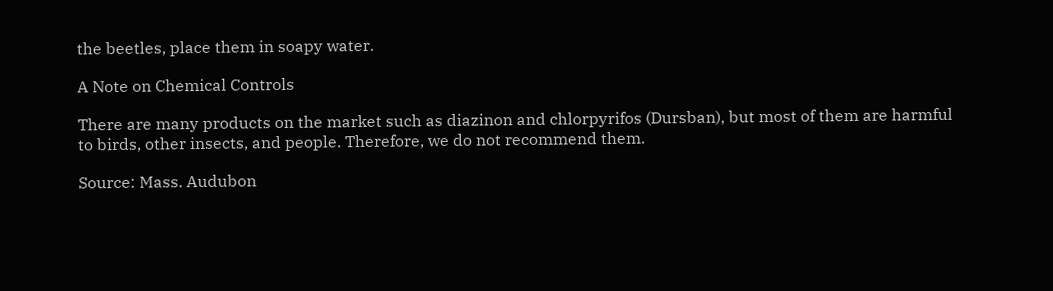the beetles, place them in soapy water.

A Note on Chemical Controls

There are many products on the market such as diazinon and chlorpyrifos (Dursban), but most of them are harmful to birds, other insects, and people. Therefore, we do not recommend them.

Source: Mass. Audubon